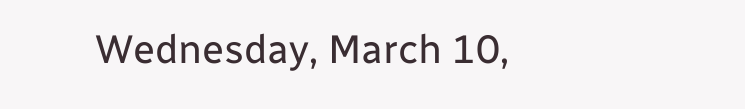Wednesday, March 10,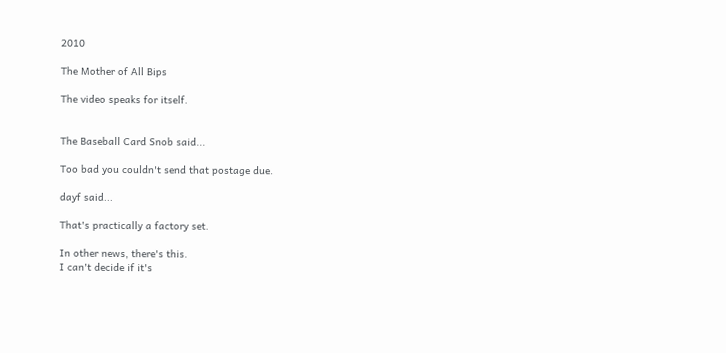2010

The Mother of All Bips

The video speaks for itself.


The Baseball Card Snob said...

Too bad you couldn't send that postage due.

dayf said...

That's practically a factory set.

In other news, there's this.
I can't decide if it's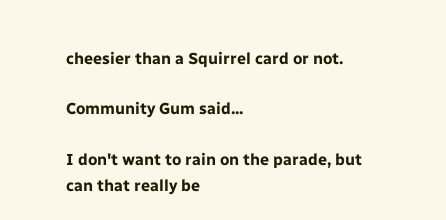cheesier than a Squirrel card or not.

Community Gum said...

I don't want to rain on the parade, but can that really be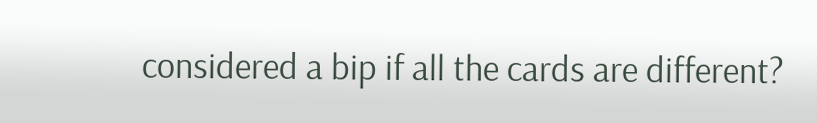considered a bip if all the cards are different?